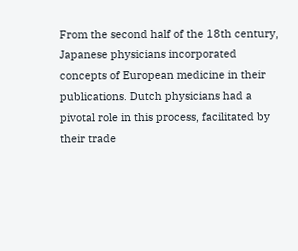From the second half of the 18th century, Japanese physicians incorporated concepts of European medicine in their publications. Dutch physicians had a pivotal role in this process, facilitated by their trade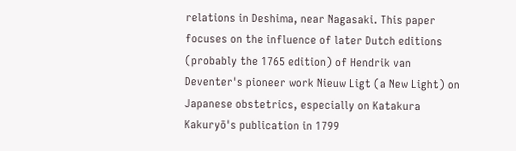relations in Deshima, near Nagasaki. This paper focuses on the influence of later Dutch editions (probably the 1765 edition) of Hendrik van Deventer's pioneer work Nieuw Ligt (a New Light) on Japanese obstetrics, especially on Katakura Kakuryō's publication in 1799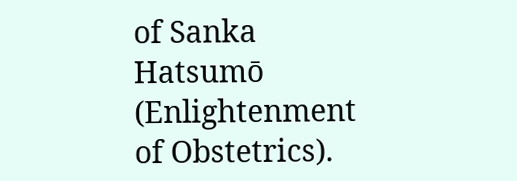of Sanka Hatsumō (Enlightenment of Obstetrics).